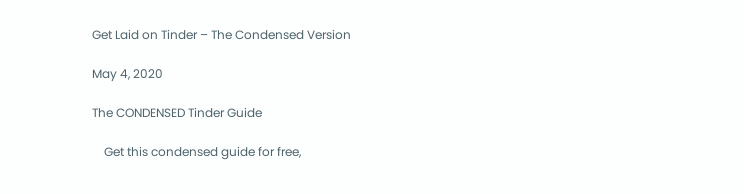Get Laid on Tinder – The Condensed Version

May 4, 2020

The CONDENSED Tinder Guide

    Get this condensed guide for free,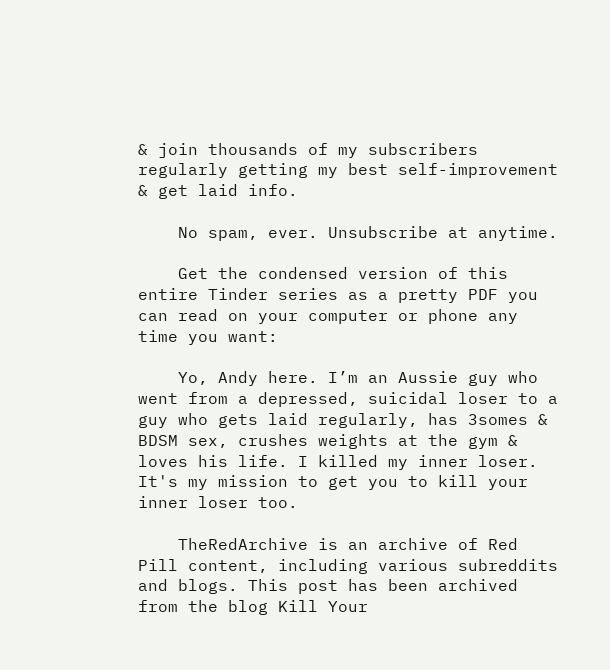& join thousands of my subscribers regularly getting my best self-improvement & get laid info.

    No spam, ever. Unsubscribe at anytime.

    Get the condensed version of this entire Tinder series as a pretty PDF you can read on your computer or phone any time you want:

    Yo, Andy here. I’m an Aussie guy who went from a depressed, suicidal loser to a guy who gets laid regularly, has 3somes & BDSM sex, crushes weights at the gym & loves his life. I killed my inner loser. It's my mission to get you to kill your inner loser too.

    TheRedArchive is an archive of Red Pill content, including various subreddits and blogs. This post has been archived from the blog Kill Your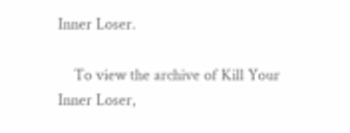Inner Loser.

    To view the archive of Kill Your Inner Loser,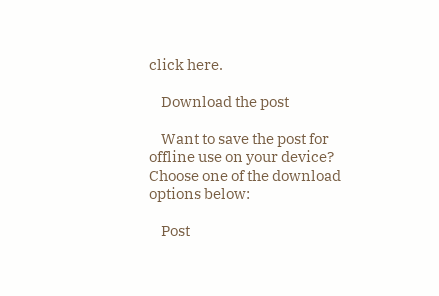click here.

    Download the post

    Want to save the post for offline use on your device? Choose one of the download options below:

    Post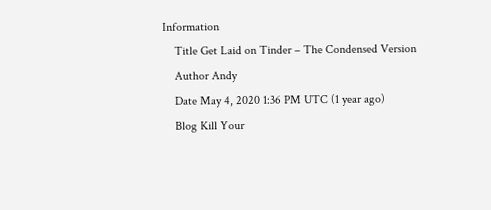Information
    Title Get Laid on Tinder – The Condensed Version
    Author Andy
    Date May 4, 2020 1:36 PM UTC (1 year ago)
    Blog Kill Your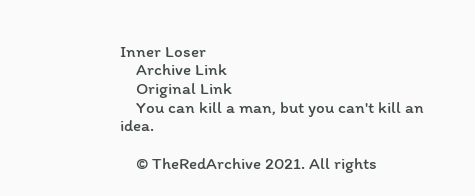Inner Loser
    Archive Link
    Original Link
    You can kill a man, but you can't kill an idea.

    © TheRedArchive 2021. All rights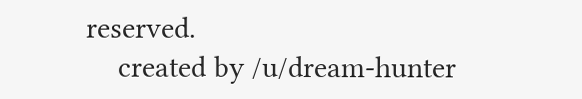reserved.
    created by /u/dream-hunter